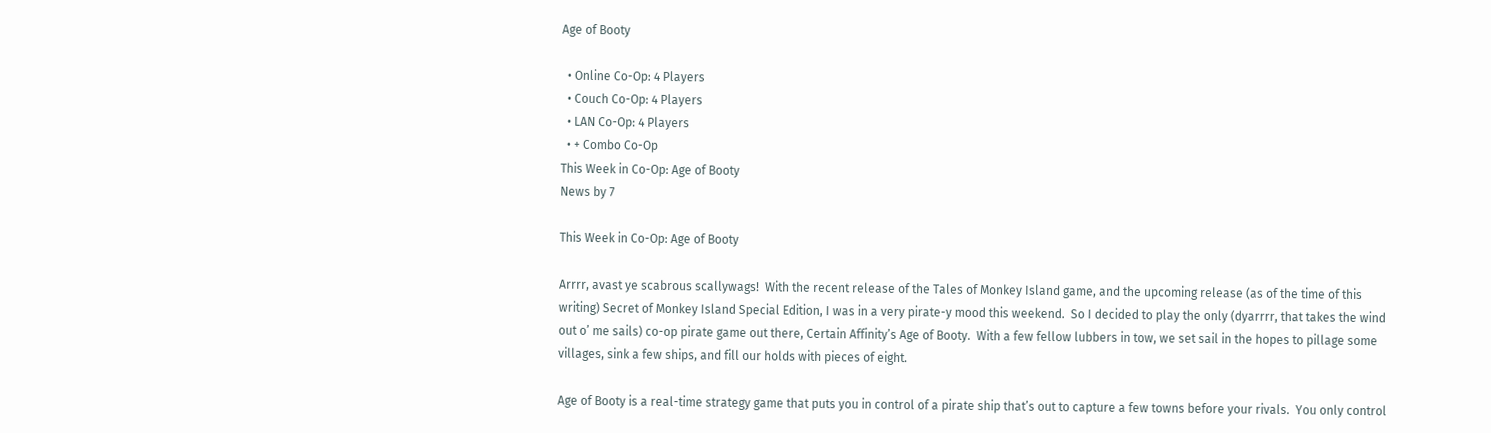Age of Booty

  • Online Co-Op: 4 Players
  • Couch Co-Op: 4 Players
  • LAN Co-Op: 4 Players
  • + Combo Co-Op
This Week in Co-Op: Age of Booty
News by 7

This Week in Co-Op: Age of Booty

Arrrr, avast ye scabrous scallywags!  With the recent release of the Tales of Monkey Island game, and the upcoming release (as of the time of this writing) Secret of Monkey Island Special Edition, I was in a very pirate-y mood this weekend.  So I decided to play the only (dyarrrr, that takes the wind out o’ me sails) co-op pirate game out there, Certain Affinity’s Age of Booty.  With a few fellow lubbers in tow, we set sail in the hopes to pillage some villages, sink a few ships, and fill our holds with pieces of eight.

Age of Booty is a real-time strategy game that puts you in control of a pirate ship that’s out to capture a few towns before your rivals.  You only control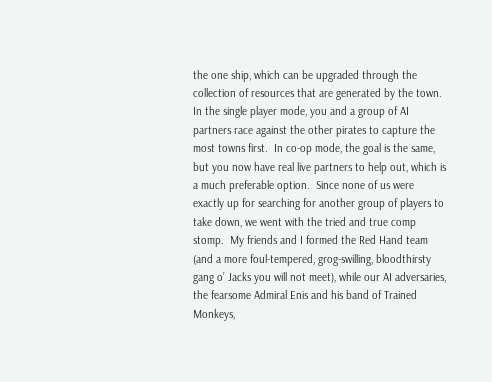the one ship, which can be upgraded through the collection of resources that are generated by the town.  In the single player mode, you and a group of AI partners race against the other pirates to capture the most towns first.  In co-op mode, the goal is the same, but you now have real live partners to help out, which is a much preferable option.  Since none of us were exactly up for searching for another group of players to take down, we went with the tried and true comp stomp.  My friends and I formed the Red Hand team (and a more foul-tempered, grog-swilling, bloodthirsty gang o’ Jacks you will not meet), while our AI adversaries, the fearsome Admiral Enis and his band of Trained Monkeys,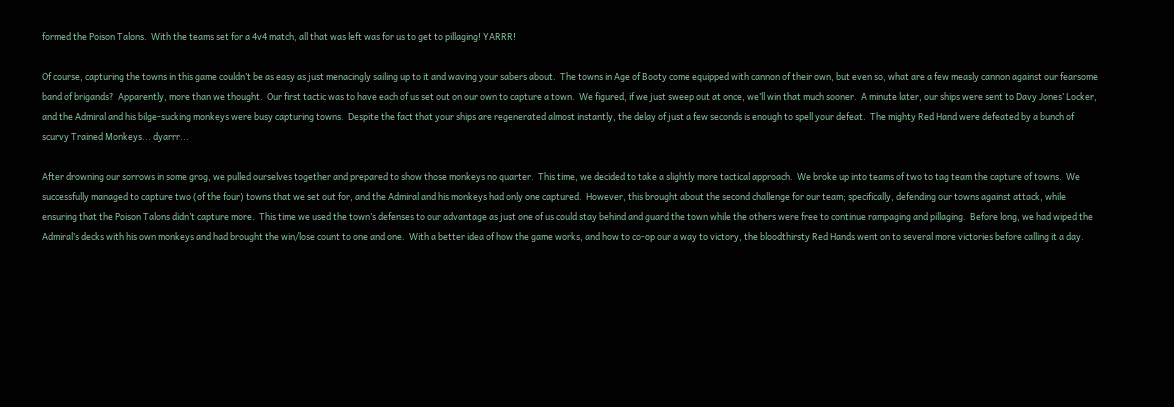formed the Poison Talons.  With the teams set for a 4v4 match, all that was left was for us to get to pillaging! YARRR!

Of course, capturing the towns in this game couldn’t be as easy as just menacingly sailing up to it and waving your sabers about.  The towns in Age of Booty come equipped with cannon of their own, but even so, what are a few measly cannon against our fearsome band of brigands?  Apparently, more than we thought.  Our first tactic was to have each of us set out on our own to capture a town.  We figured, if we just sweep out at once, we’ll win that much sooner.  A minute later, our ships were sent to Davy Jones’ Locker, and the Admiral and his bilge-sucking monkeys were busy capturing towns.  Despite the fact that your ships are regenerated almost instantly, the delay of just a few seconds is enough to spell your defeat.  The mighty Red Hand were defeated by a bunch of scurvy Trained Monkeys... dyarrr...

After drowning our sorrows in some grog, we pulled ourselves together and prepared to show those monkeys no quarter.  This time, we decided to take a slightly more tactical approach.  We broke up into teams of two to tag team the capture of towns.  We successfully managed to capture two (of the four) towns that we set out for, and the Admiral and his monkeys had only one captured.  However, this brought about the second challenge for our team; specifically, defending our towns against attack, while ensuring that the Poison Talons didn’t capture more.  This time we used the town’s defenses to our advantage as just one of us could stay behind and guard the town while the others were free to continue rampaging and pillaging.  Before long, we had wiped the Admiral’s decks with his own monkeys and had brought the win/lose count to one and one.  With a better idea of how the game works, and how to co-op our a way to victory, the bloodthirsty Red Hands went on to several more victories before calling it a day.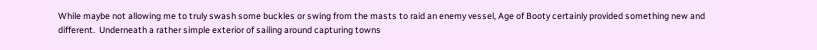While maybe not allowing me to truly swash some buckles or swing from the masts to raid an enemy vessel, Age of Booty certainly provided something new and different.  Underneath a rather simple exterior of sailing around capturing towns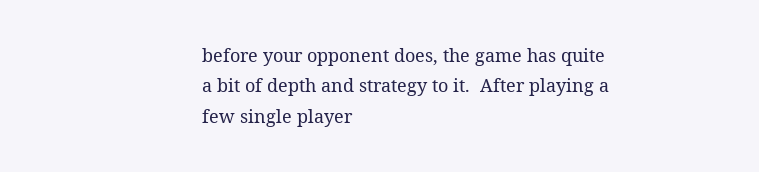before your opponent does, the game has quite a bit of depth and strategy to it.  After playing a few single player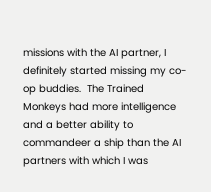missions with the AI partner, I definitely started missing my co-op buddies.  The Trained Monkeys had more intelligence and a better ability to commandeer a ship than the AI partners with which I was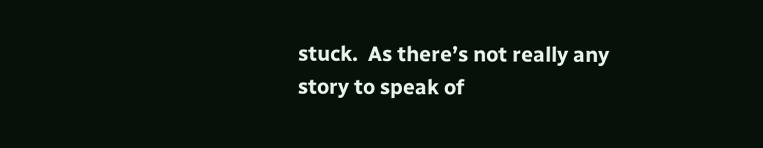stuck.  As there’s not really any story to speak of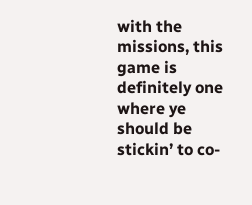with the missions, this game is definitely one where ye should be stickin’ to co-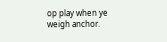op play when ye weigh anchor.